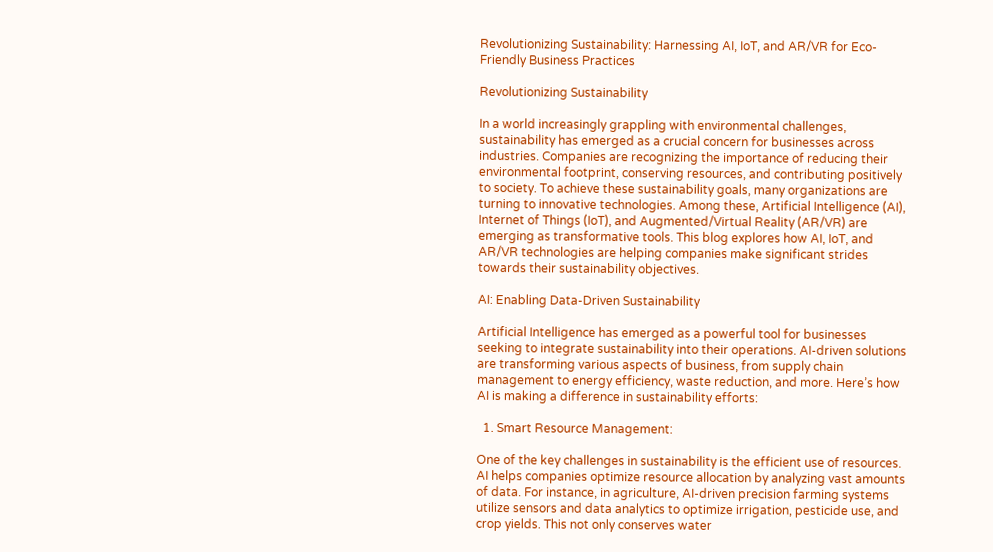Revolutionizing Sustainability: Harnessing AI, IoT, and AR/VR for Eco-Friendly Business Practices

Revolutionizing Sustainability

In a world increasingly grappling with environmental challenges, sustainability has emerged as a crucial concern for businesses across industries. Companies are recognizing the importance of reducing their environmental footprint, conserving resources, and contributing positively to society. To achieve these sustainability goals, many organizations are turning to innovative technologies. Among these, Artificial Intelligence (AI), Internet of Things (IoT), and Augmented/Virtual Reality (AR/VR) are emerging as transformative tools. This blog explores how AI, IoT, and AR/VR technologies are helping companies make significant strides towards their sustainability objectives.

AI: Enabling Data-Driven Sustainability

Artificial Intelligence has emerged as a powerful tool for businesses seeking to integrate sustainability into their operations. AI-driven solutions are transforming various aspects of business, from supply chain management to energy efficiency, waste reduction, and more. Here’s how AI is making a difference in sustainability efforts:

  1. Smart Resource Management:

One of the key challenges in sustainability is the efficient use of resources. AI helps companies optimize resource allocation by analyzing vast amounts of data. For instance, in agriculture, AI-driven precision farming systems utilize sensors and data analytics to optimize irrigation, pesticide use, and crop yields. This not only conserves water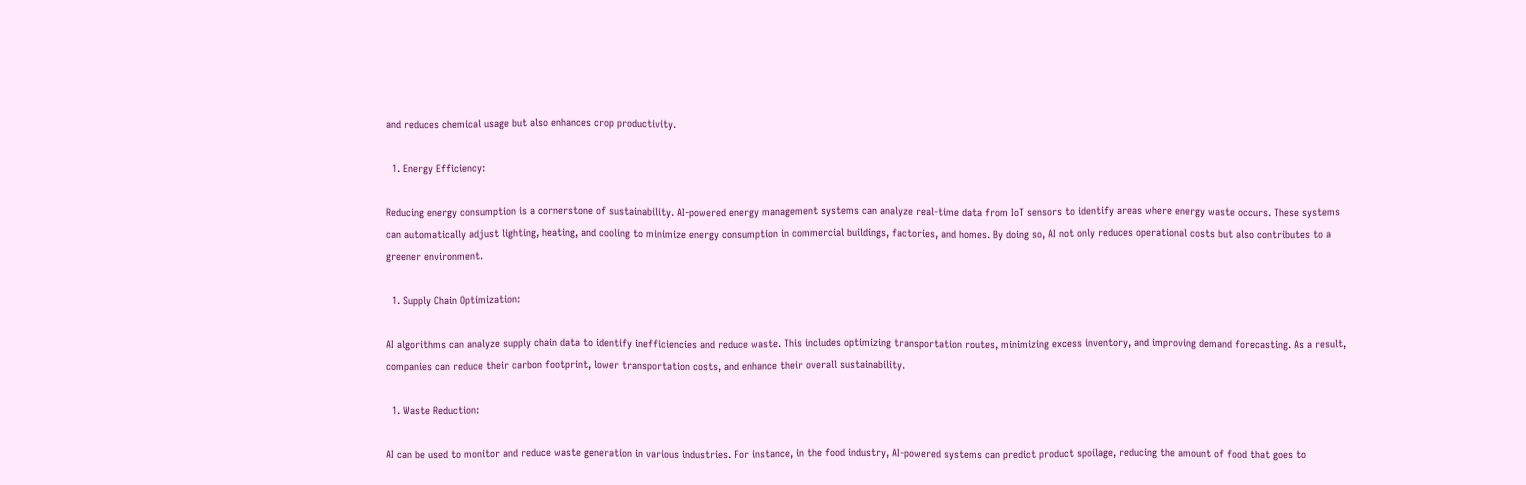and reduces chemical usage but also enhances crop productivity.

  1. Energy Efficiency:

Reducing energy consumption is a cornerstone of sustainability. AI-powered energy management systems can analyze real-time data from IoT sensors to identify areas where energy waste occurs. These systems can automatically adjust lighting, heating, and cooling to minimize energy consumption in commercial buildings, factories, and homes. By doing so, AI not only reduces operational costs but also contributes to a greener environment.

  1. Supply Chain Optimization:

AI algorithms can analyze supply chain data to identify inefficiencies and reduce waste. This includes optimizing transportation routes, minimizing excess inventory, and improving demand forecasting. As a result, companies can reduce their carbon footprint, lower transportation costs, and enhance their overall sustainability.

  1. Waste Reduction:

AI can be used to monitor and reduce waste generation in various industries. For instance, in the food industry, AI-powered systems can predict product spoilage, reducing the amount of food that goes to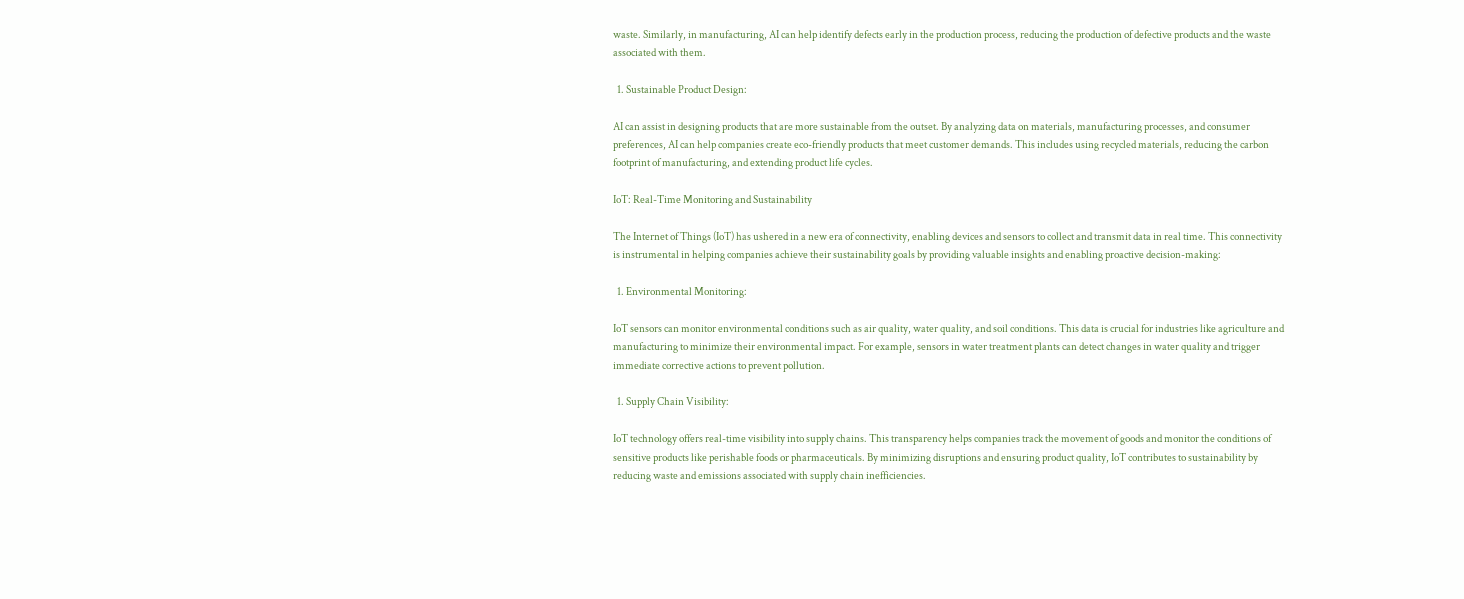waste. Similarly, in manufacturing, AI can help identify defects early in the production process, reducing the production of defective products and the waste associated with them.

  1. Sustainable Product Design:

AI can assist in designing products that are more sustainable from the outset. By analyzing data on materials, manufacturing processes, and consumer preferences, AI can help companies create eco-friendly products that meet customer demands. This includes using recycled materials, reducing the carbon footprint of manufacturing, and extending product life cycles.

IoT: Real-Time Monitoring and Sustainability

The Internet of Things (IoT) has ushered in a new era of connectivity, enabling devices and sensors to collect and transmit data in real time. This connectivity is instrumental in helping companies achieve their sustainability goals by providing valuable insights and enabling proactive decision-making:

  1. Environmental Monitoring:

IoT sensors can monitor environmental conditions such as air quality, water quality, and soil conditions. This data is crucial for industries like agriculture and manufacturing to minimize their environmental impact. For example, sensors in water treatment plants can detect changes in water quality and trigger immediate corrective actions to prevent pollution.

  1. Supply Chain Visibility:

IoT technology offers real-time visibility into supply chains. This transparency helps companies track the movement of goods and monitor the conditions of sensitive products like perishable foods or pharmaceuticals. By minimizing disruptions and ensuring product quality, IoT contributes to sustainability by reducing waste and emissions associated with supply chain inefficiencies.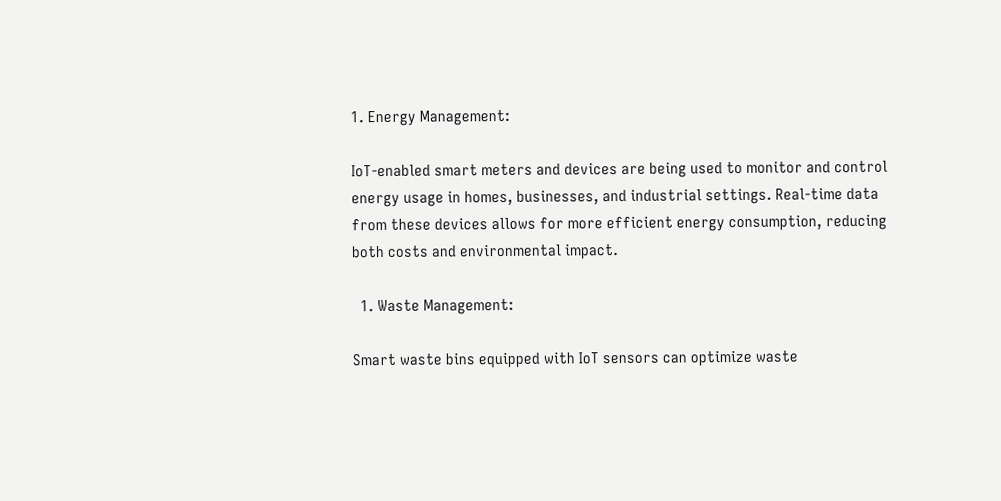1. Energy Management:

IoT-enabled smart meters and devices are being used to monitor and control energy usage in homes, businesses, and industrial settings. Real-time data from these devices allows for more efficient energy consumption, reducing both costs and environmental impact.

  1. Waste Management:

Smart waste bins equipped with IoT sensors can optimize waste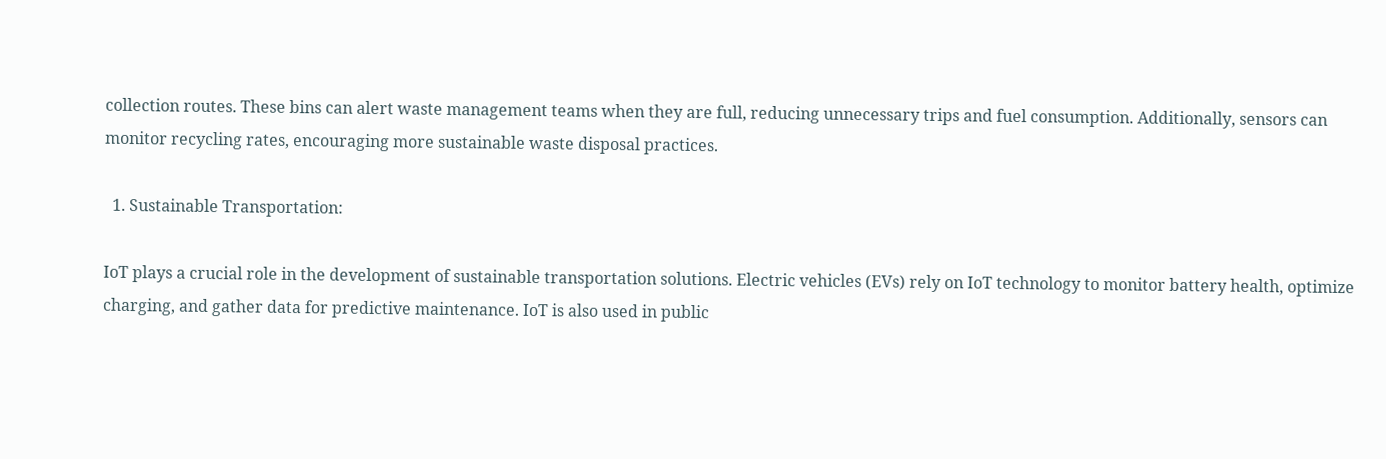collection routes. These bins can alert waste management teams when they are full, reducing unnecessary trips and fuel consumption. Additionally, sensors can monitor recycling rates, encouraging more sustainable waste disposal practices.

  1. Sustainable Transportation:

IoT plays a crucial role in the development of sustainable transportation solutions. Electric vehicles (EVs) rely on IoT technology to monitor battery health, optimize charging, and gather data for predictive maintenance. IoT is also used in public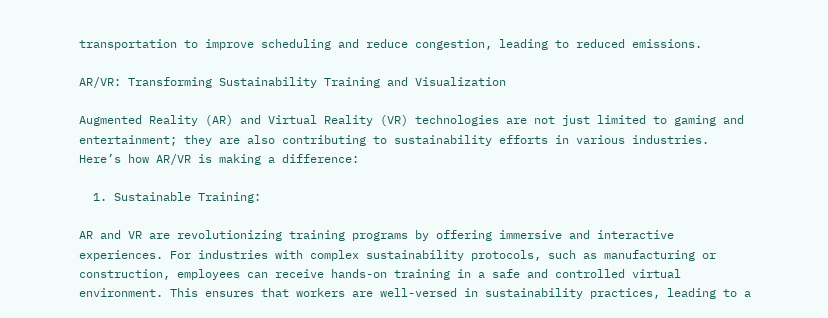transportation to improve scheduling and reduce congestion, leading to reduced emissions.

AR/VR: Transforming Sustainability Training and Visualization

Augmented Reality (AR) and Virtual Reality (VR) technologies are not just limited to gaming and entertainment; they are also contributing to sustainability efforts in various industries. Here’s how AR/VR is making a difference:

  1. Sustainable Training:

AR and VR are revolutionizing training programs by offering immersive and interactive experiences. For industries with complex sustainability protocols, such as manufacturing or construction, employees can receive hands-on training in a safe and controlled virtual environment. This ensures that workers are well-versed in sustainability practices, leading to a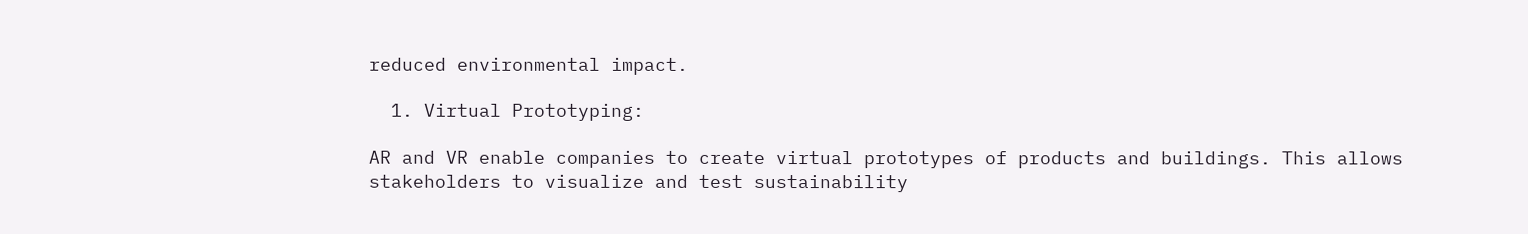reduced environmental impact.

  1. Virtual Prototyping:

AR and VR enable companies to create virtual prototypes of products and buildings. This allows stakeholders to visualize and test sustainability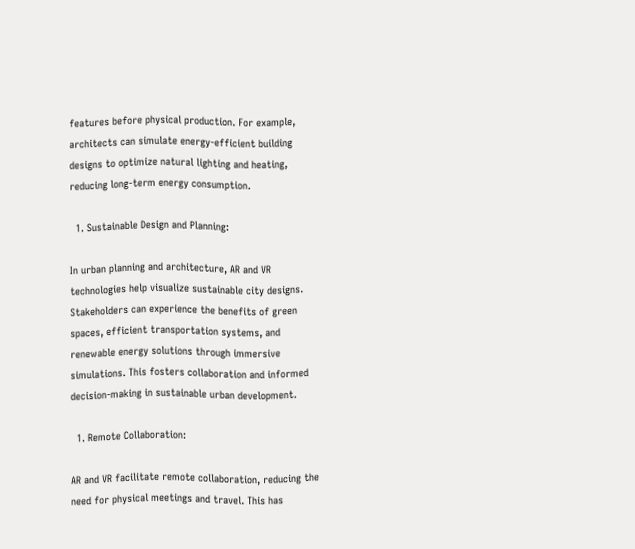features before physical production. For example, architects can simulate energy-efficient building designs to optimize natural lighting and heating, reducing long-term energy consumption.

  1. Sustainable Design and Planning:

In urban planning and architecture, AR and VR technologies help visualize sustainable city designs. Stakeholders can experience the benefits of green spaces, efficient transportation systems, and renewable energy solutions through immersive simulations. This fosters collaboration and informed decision-making in sustainable urban development.

  1. Remote Collaboration:

AR and VR facilitate remote collaboration, reducing the need for physical meetings and travel. This has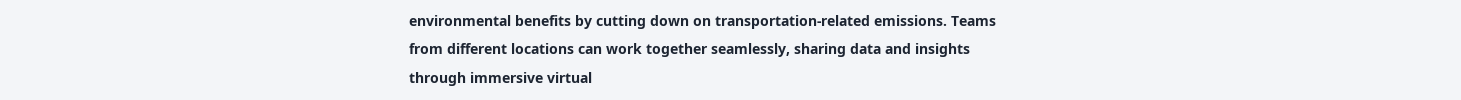environmental benefits by cutting down on transportation-related emissions. Teams from different locations can work together seamlessly, sharing data and insights through immersive virtual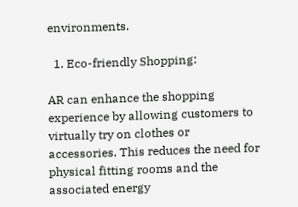environments.

  1. Eco-friendly Shopping:

AR can enhance the shopping experience by allowing customers to virtually try on clothes or accessories. This reduces the need for physical fitting rooms and the associated energy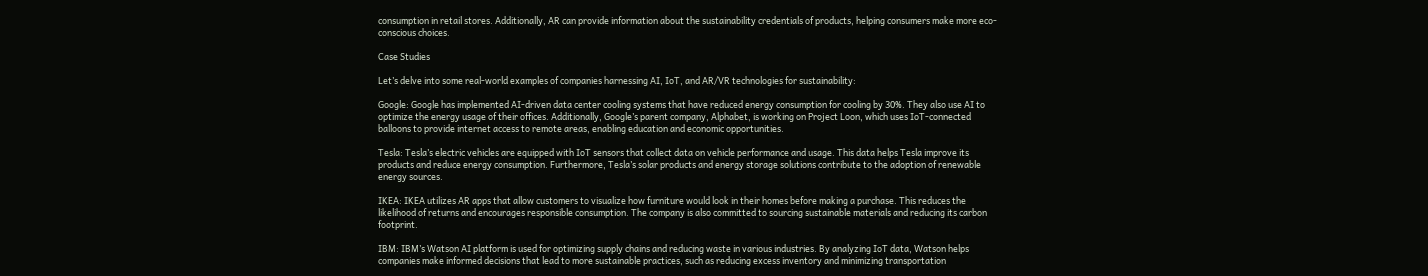consumption in retail stores. Additionally, AR can provide information about the sustainability credentials of products, helping consumers make more eco-conscious choices.

Case Studies

Let’s delve into some real-world examples of companies harnessing AI, IoT, and AR/VR technologies for sustainability:

Google: Google has implemented AI-driven data center cooling systems that have reduced energy consumption for cooling by 30%. They also use AI to optimize the energy usage of their offices. Additionally, Google’s parent company, Alphabet, is working on Project Loon, which uses IoT-connected balloons to provide internet access to remote areas, enabling education and economic opportunities.

Tesla: Tesla’s electric vehicles are equipped with IoT sensors that collect data on vehicle performance and usage. This data helps Tesla improve its products and reduce energy consumption. Furthermore, Tesla’s solar products and energy storage solutions contribute to the adoption of renewable energy sources.

IKEA: IKEA utilizes AR apps that allow customers to visualize how furniture would look in their homes before making a purchase. This reduces the likelihood of returns and encourages responsible consumption. The company is also committed to sourcing sustainable materials and reducing its carbon footprint.

IBM: IBM’s Watson AI platform is used for optimizing supply chains and reducing waste in various industries. By analyzing IoT data, Watson helps companies make informed decisions that lead to more sustainable practices, such as reducing excess inventory and minimizing transportation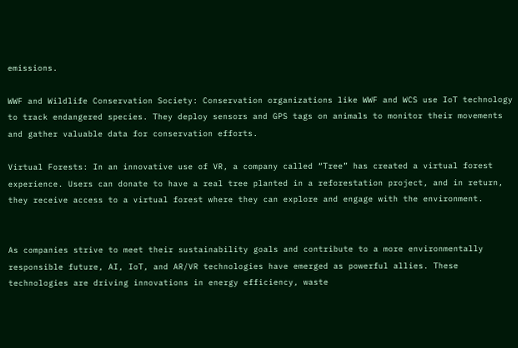emissions.

WWF and Wildlife Conservation Society: Conservation organizations like WWF and WCS use IoT technology to track endangered species. They deploy sensors and GPS tags on animals to monitor their movements and gather valuable data for conservation efforts.

Virtual Forests: In an innovative use of VR, a company called “Tree” has created a virtual forest experience. Users can donate to have a real tree planted in a reforestation project, and in return, they receive access to a virtual forest where they can explore and engage with the environment.


As companies strive to meet their sustainability goals and contribute to a more environmentally responsible future, AI, IoT, and AR/VR technologies have emerged as powerful allies. These technologies are driving innovations in energy efficiency, waste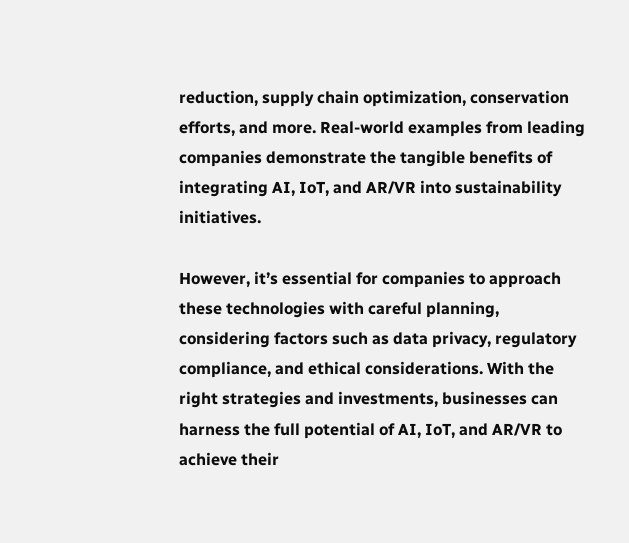reduction, supply chain optimization, conservation efforts, and more. Real-world examples from leading companies demonstrate the tangible benefits of integrating AI, IoT, and AR/VR into sustainability initiatives.

However, it’s essential for companies to approach these technologies with careful planning, considering factors such as data privacy, regulatory compliance, and ethical considerations. With the right strategies and investments, businesses can harness the full potential of AI, IoT, and AR/VR to achieve their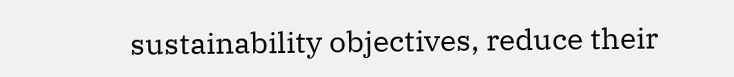sustainability objectives, reduce their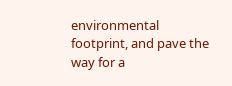environmental footprint, and pave the way for a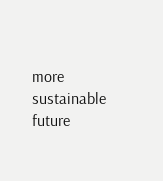more sustainable future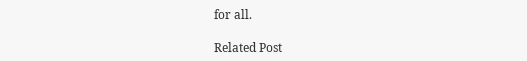for all.

Related Post